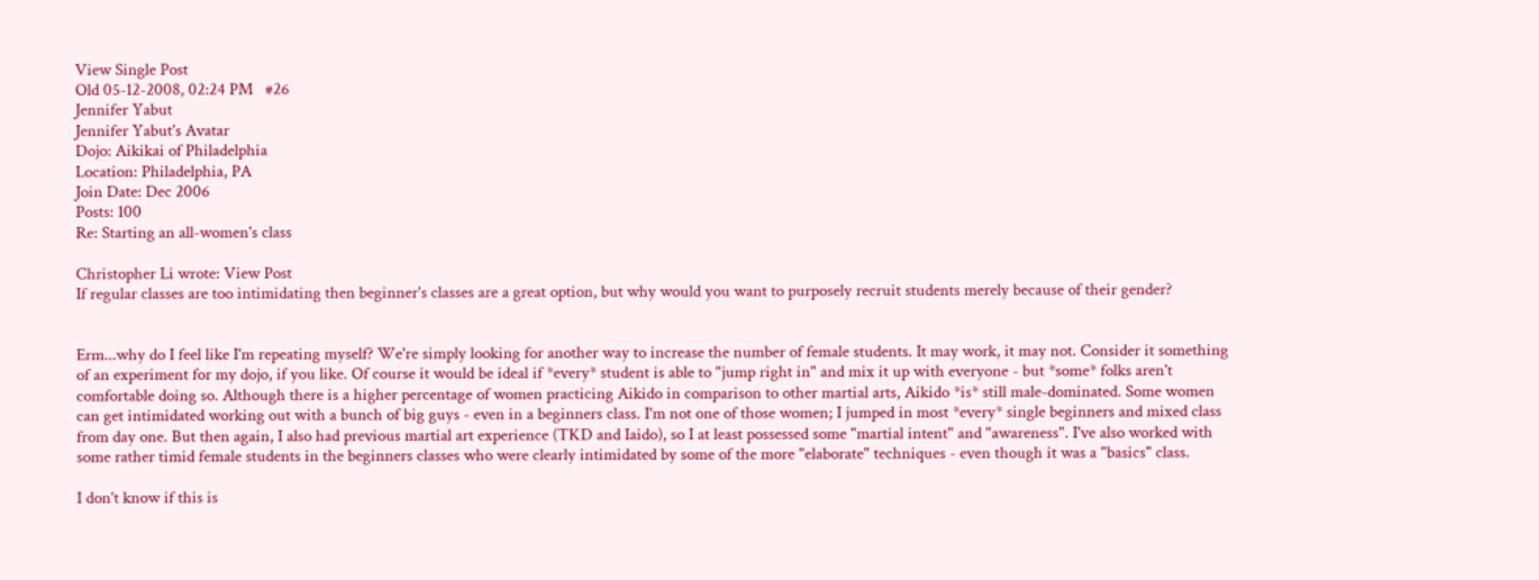View Single Post
Old 05-12-2008, 02:24 PM   #26
Jennifer Yabut
Jennifer Yabut's Avatar
Dojo: Aikikai of Philadelphia
Location: Philadelphia, PA
Join Date: Dec 2006
Posts: 100
Re: Starting an all-women's class

Christopher Li wrote: View Post
If regular classes are too intimidating then beginner's classes are a great option, but why would you want to purposely recruit students merely because of their gender?


Erm...why do I feel like I'm repeating myself? We're simply looking for another way to increase the number of female students. It may work, it may not. Consider it something of an experiment for my dojo, if you like. Of course it would be ideal if *every* student is able to "jump right in" and mix it up with everyone - but *some* folks aren't comfortable doing so. Although there is a higher percentage of women practicing Aikido in comparison to other martial arts, Aikido *is* still male-dominated. Some women can get intimidated working out with a bunch of big guys - even in a beginners class. I'm not one of those women; I jumped in most *every* single beginners and mixed class from day one. But then again, I also had previous martial art experience (TKD and Iaido), so I at least possessed some "martial intent" and "awareness". I've also worked with some rather timid female students in the beginners classes who were clearly intimidated by some of the more "elaborate" techniques - even though it was a "basics" class.

I don't know if this is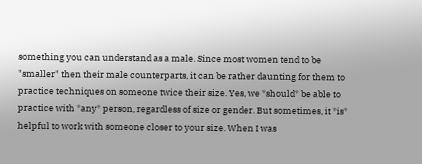something you can understand as a male. Since most women tend to be "smaller" then their male counterparts, it can be rather daunting for them to practice techniques on someone twice their size. Yes, we *should* be able to practice with *any* person, regardless of size or gender. But sometimes, it *is* helpful to work with someone closer to your size. When I was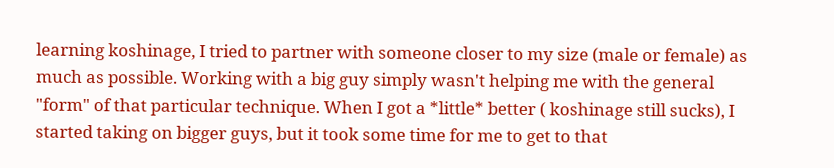learning koshinage, I tried to partner with someone closer to my size (male or female) as much as possible. Working with a big guy simply wasn't helping me with the general "form" of that particular technique. When I got a *little* better ( koshinage still sucks), I started taking on bigger guys, but it took some time for me to get to that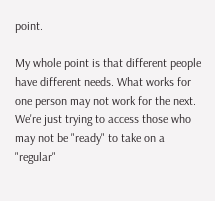point.

My whole point is that different people have different needs. What works for one person may not work for the next. We're just trying to access those who may not be "ready" to take on a "regular"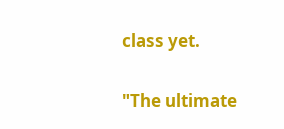class yet.

"The ultimate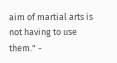aim of martial arts is not having to use them." -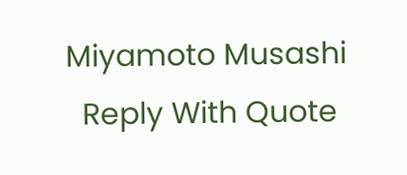Miyamoto Musashi
  Reply With Quote